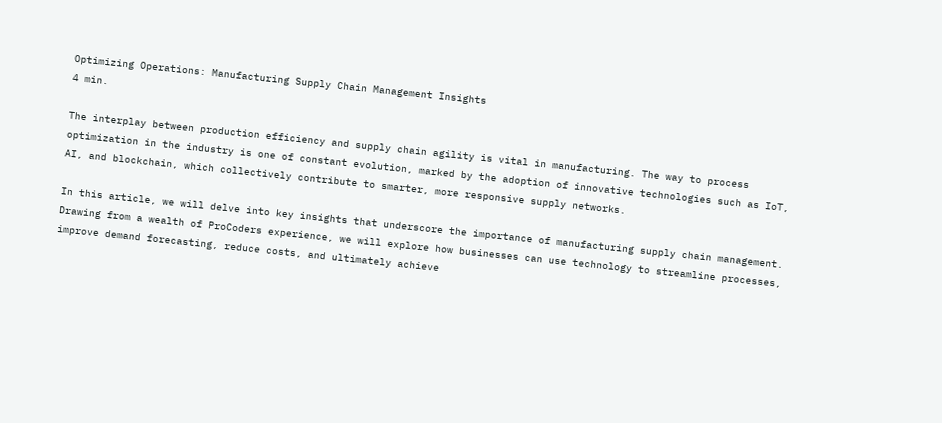Optimizing Operations: Manufacturing Supply Chain Management Insights
4 min.

The interplay between production efficiency and supply chain agility is vital in manufacturing. The way to process optimization in the industry is one of constant evolution, marked by the adoption of innovative technologies such as IoT, AI, and blockchain, which collectively contribute to smarter, more responsive supply networks.

In this article, we will delve into key insights that underscore the importance of manufacturing supply chain management. Drawing from a wealth of ProCoders experience, we will explore how businesses can use technology to streamline processes, improve demand forecasting, reduce costs, and ultimately achieve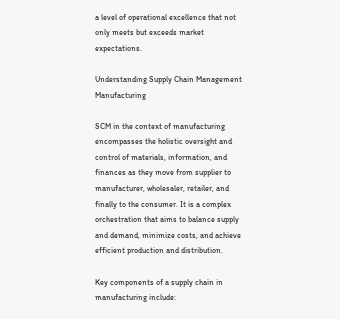a level of operational excellence that not only meets but exceeds market expectations.

Understanding Supply Chain Management Manufacturing

SCM in the context of manufacturing encompasses the holistic oversight and control of materials, information, and finances as they move from supplier to manufacturer, wholesaler, retailer, and finally to the consumer. It is a complex orchestration that aims to balance supply and demand, minimize costs, and achieve efficient production and distribution.

Key components of a supply chain in manufacturing include: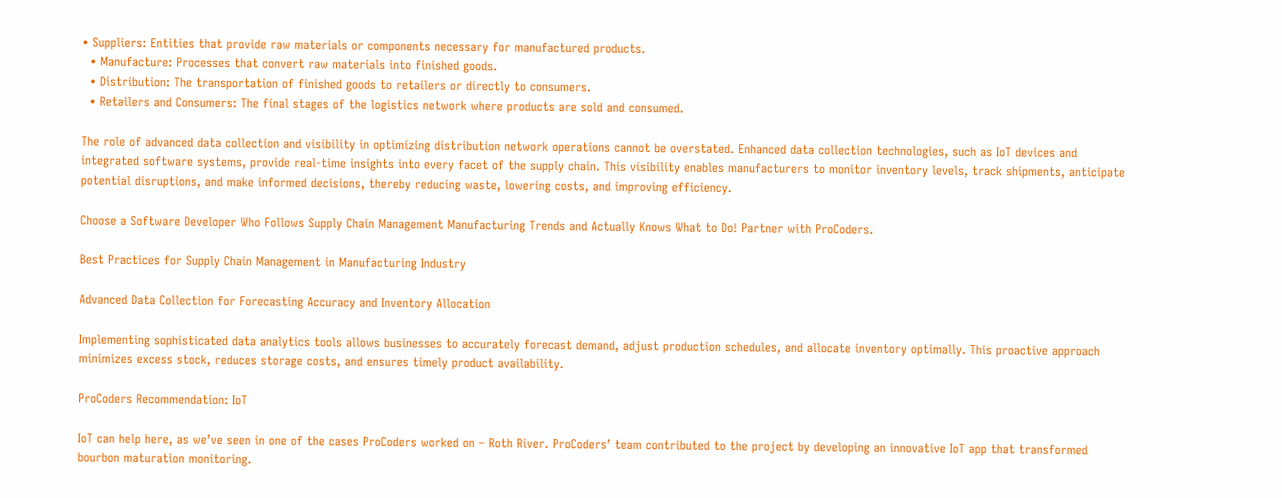• Suppliers: Entities that provide raw materials or components necessary for manufactured products.
  • Manufacture: Processes that convert raw materials into finished goods.
  • Distribution: The transportation of finished goods to retailers or directly to consumers.
  • Retailers and Consumers: The final stages of the logistics network where products are sold and consumed.

The role of advanced data collection and visibility in optimizing distribution network operations cannot be overstated. Enhanced data collection technologies, such as IoT devices and integrated software systems, provide real-time insights into every facet of the supply chain. This visibility enables manufacturers to monitor inventory levels, track shipments, anticipate potential disruptions, and make informed decisions, thereby reducing waste, lowering costs, and improving efficiency.

Choose a Software Developer Who Follows Supply Chain Management Manufacturing Trends and Actually Knows What to Do! Partner with ProCoders.

Best Practices for Supply Chain Management in Manufacturing Industry

Advanced Data Collection for Forecasting Accuracy and Inventory Allocation

Implementing sophisticated data analytics tools allows businesses to accurately forecast demand, adjust production schedules, and allocate inventory optimally. This proactive approach minimizes excess stock, reduces storage costs, and ensures timely product availability.

ProCoders Recommendation: IoT

IoT can help here, as we’ve seen in one of the cases ProCoders worked on – Roth River. ProCoders’ team contributed to the project by developing an innovative IoT app that transformed bourbon maturation monitoring.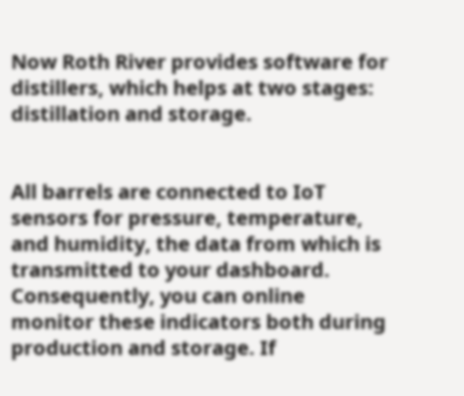Now Roth River provides software for distillers, which helps at two stages: distillation and storage.


All barrels are connected to IoT sensors for pressure, temperature, and humidity, the data from which is transmitted to your dashboard. Consequently, you can online monitor these indicators both during production and storage. If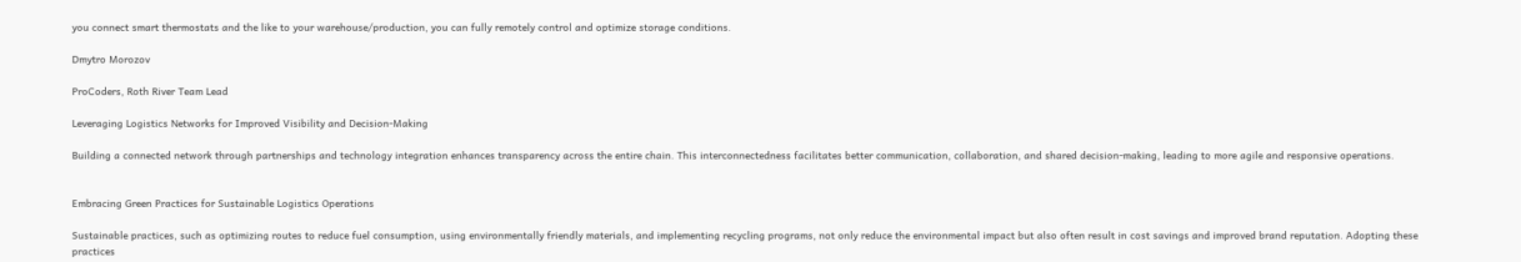you connect smart thermostats and the like to your warehouse/production, you can fully remotely control and optimize storage conditions.

Dmytro Morozov

ProCoders, Roth River Team Lead

Leveraging Logistics Networks for Improved Visibility and Decision-Making

Building a connected network through partnerships and technology integration enhances transparency across the entire chain. This interconnectedness facilitates better communication, collaboration, and shared decision-making, leading to more agile and responsive operations.


Embracing Green Practices for Sustainable Logistics Operations

Sustainable practices, such as optimizing routes to reduce fuel consumption, using environmentally friendly materials, and implementing recycling programs, not only reduce the environmental impact but also often result in cost savings and improved brand reputation. Adopting these practices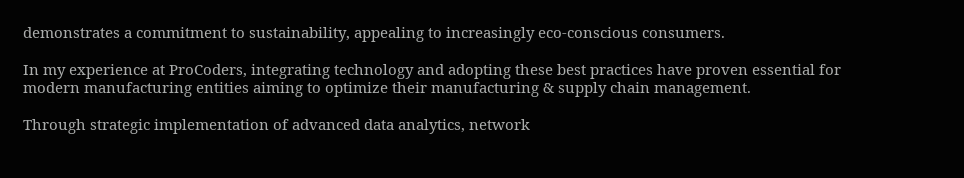demonstrates a commitment to sustainability, appealing to increasingly eco-conscious consumers.

In my experience at ProCoders, integrating technology and adopting these best practices have proven essential for modern manufacturing entities aiming to optimize their manufacturing & supply chain management.

Through strategic implementation of advanced data analytics, network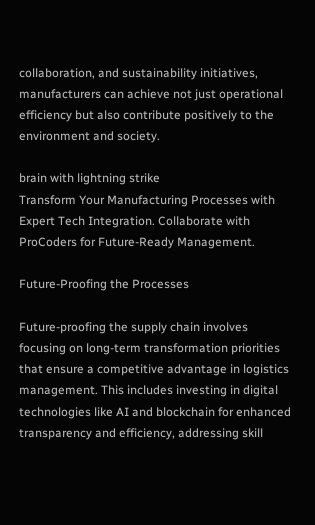collaboration, and sustainability initiatives, manufacturers can achieve not just operational efficiency but also contribute positively to the environment and society.

brain with lightning strike
Transform Your Manufacturing Processes with Expert Tech Integration. Collaborate with ProCoders for Future-Ready Management.

Future-Proofing the Processes

Future-proofing the supply chain involves focusing on long-term transformation priorities that ensure a competitive advantage in logistics management. This includes investing in digital technologies like AI and blockchain for enhanced transparency and efficiency, addressing skill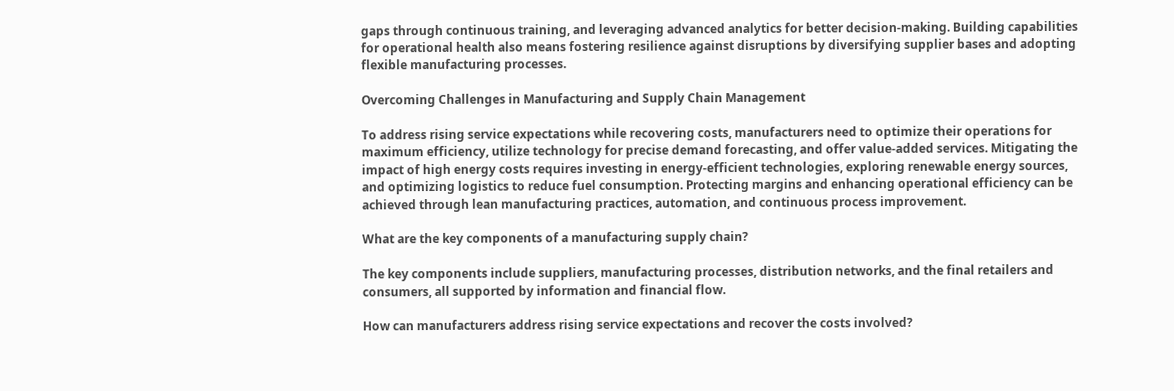gaps through continuous training, and leveraging advanced analytics for better decision-making. Building capabilities for operational health also means fostering resilience against disruptions by diversifying supplier bases and adopting flexible manufacturing processes.

Overcoming Challenges in Manufacturing and Supply Chain Management

To address rising service expectations while recovering costs, manufacturers need to optimize their operations for maximum efficiency, utilize technology for precise demand forecasting, and offer value-added services. Mitigating the impact of high energy costs requires investing in energy-efficient technologies, exploring renewable energy sources, and optimizing logistics to reduce fuel consumption. Protecting margins and enhancing operational efficiency can be achieved through lean manufacturing practices, automation, and continuous process improvement.

What are the key components of a manufacturing supply chain?

The key components include suppliers, manufacturing processes, distribution networks, and the final retailers and consumers, all supported by information and financial flow.

How can manufacturers address rising service expectations and recover the costs involved?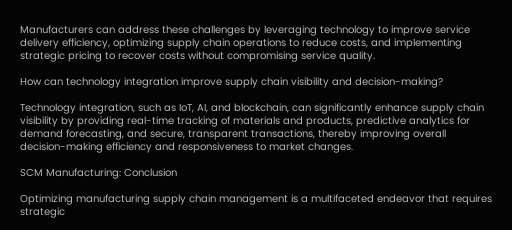Manufacturers can address these challenges by leveraging technology to improve service delivery efficiency, optimizing supply chain operations to reduce costs, and implementing strategic pricing to recover costs without compromising service quality.

How can technology integration improve supply chain visibility and decision-making?

Technology integration, such as IoT, AI, and blockchain, can significantly enhance supply chain visibility by providing real-time tracking of materials and products, predictive analytics for demand forecasting, and secure, transparent transactions, thereby improving overall decision-making efficiency and responsiveness to market changes.

SCM Manufacturing: Conclusion

Optimizing manufacturing supply chain management is a multifaceted endeavor that requires strategic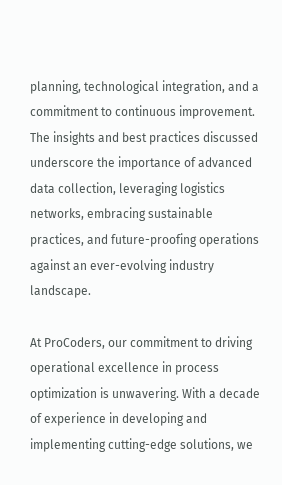planning, technological integration, and a commitment to continuous improvement. The insights and best practices discussed underscore the importance of advanced data collection, leveraging logistics networks, embracing sustainable practices, and future-proofing operations against an ever-evolving industry landscape.

At ProCoders, our commitment to driving operational excellence in process optimization is unwavering. With a decade of experience in developing and implementing cutting-edge solutions, we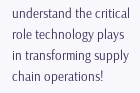understand the critical role technology plays in transforming supply chain operations!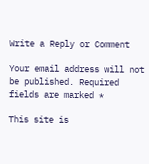Write a Reply or Comment

Your email address will not be published. Required fields are marked *

This site is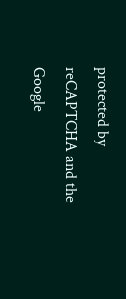protected by reCAPTCHA and the Google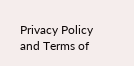Privacy Policy and Terms of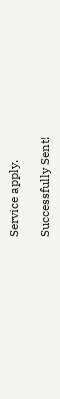Service apply.

Successfully Sent!